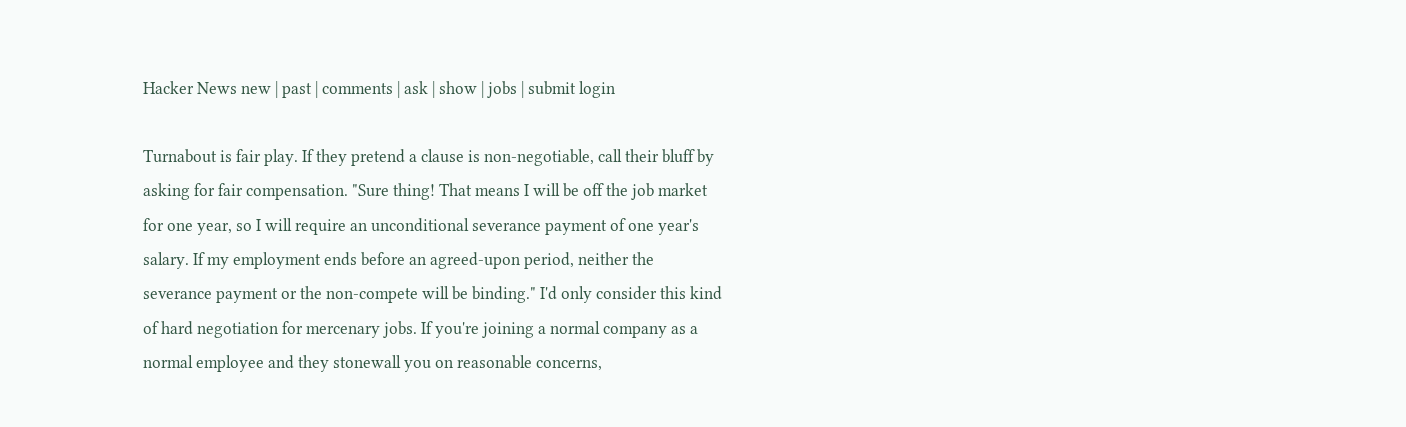Hacker News new | past | comments | ask | show | jobs | submit login

Turnabout is fair play. If they pretend a clause is non-negotiable, call their bluff by asking for fair compensation. "Sure thing! That means I will be off the job market for one year, so I will require an unconditional severance payment of one year's salary. If my employment ends before an agreed-upon period, neither the severance payment or the non-compete will be binding." I'd only consider this kind of hard negotiation for mercenary jobs. If you're joining a normal company as a normal employee and they stonewall you on reasonable concerns,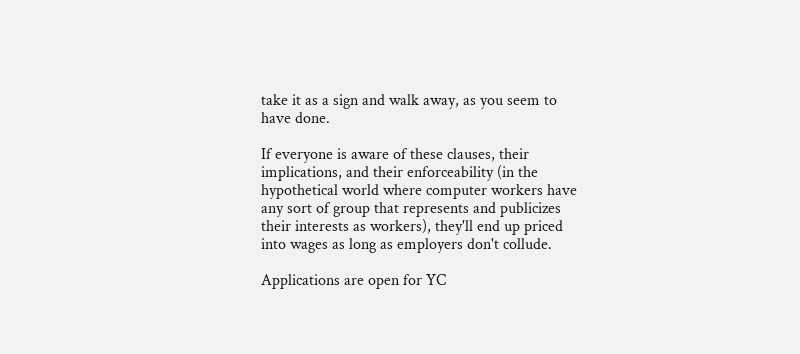take it as a sign and walk away, as you seem to have done.

If everyone is aware of these clauses, their implications, and their enforceability (in the hypothetical world where computer workers have any sort of group that represents and publicizes their interests as workers), they'll end up priced into wages as long as employers don't collude.

Applications are open for YC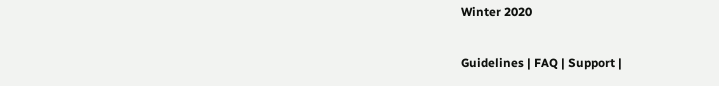Winter 2020

Guidelines | FAQ | Support |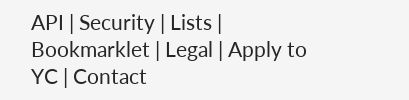API | Security | Lists | Bookmarklet | Legal | Apply to YC | Contact